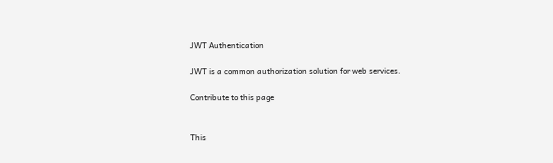JWT Authentication

JWT is a common authorization solution for web services.

Contribute to this page


This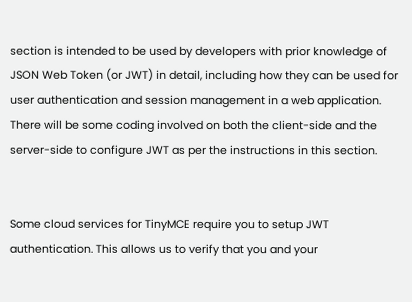section is intended to be used by developers with prior knowledge of JSON Web Token (or JWT) in detail, including how they can be used for user authentication and session management in a web application. There will be some coding involved on both the client-side and the server-side to configure JWT as per the instructions in this section.


Some cloud services for TinyMCE require you to setup JWT authentication. This allows us to verify that you and your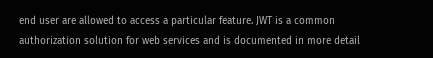end user are allowed to access a particular feature. JWT is a common authorization solution for web services and is documented in more detail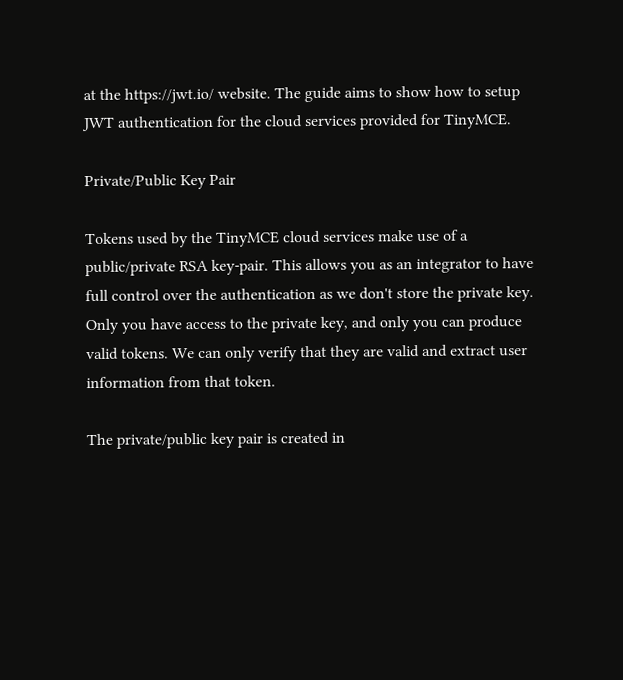at the https://jwt.io/ website. The guide aims to show how to setup JWT authentication for the cloud services provided for TinyMCE.

Private/Public Key Pair

Tokens used by the TinyMCE cloud services make use of a public/private RSA key-pair. This allows you as an integrator to have full control over the authentication as we don't store the private key. Only you have access to the private key, and only you can produce valid tokens. We can only verify that they are valid and extract user information from that token.

The private/public key pair is created in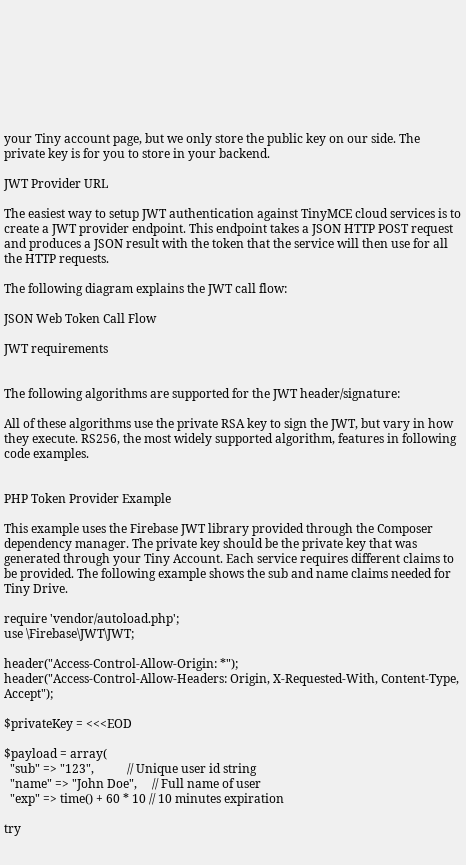your Tiny account page, but we only store the public key on our side. The private key is for you to store in your backend.

JWT Provider URL

The easiest way to setup JWT authentication against TinyMCE cloud services is to create a JWT provider endpoint. This endpoint takes a JSON HTTP POST request and produces a JSON result with the token that the service will then use for all the HTTP requests.

The following diagram explains the JWT call flow:

JSON Web Token Call Flow

JWT requirements


The following algorithms are supported for the JWT header/signature:

All of these algorithms use the private RSA key to sign the JWT, but vary in how they execute. RS256, the most widely supported algorithm, features in following code examples.


PHP Token Provider Example

This example uses the Firebase JWT library provided through the Composer dependency manager. The private key should be the private key that was generated through your Tiny Account. Each service requires different claims to be provided. The following example shows the sub and name claims needed for Tiny Drive.

require 'vendor/autoload.php';
use \Firebase\JWT\JWT;

header("Access-Control-Allow-Origin: *");
header("Access-Control-Allow-Headers: Origin, X-Requested-With, Content-Type, Accept");

$privateKey = <<<EOD

$payload = array(
  "sub" => "123",           // Unique user id string
  "name" => "John Doe",     // Full name of user
  "exp" => time() + 60 * 10 // 10 minutes expiration

try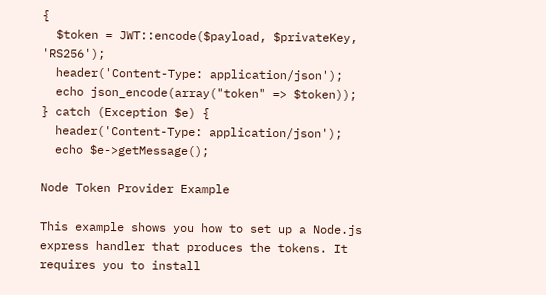{
  $token = JWT::encode($payload, $privateKey, 'RS256');
  header('Content-Type: application/json');
  echo json_encode(array("token" => $token));
} catch (Exception $e) {
  header('Content-Type: application/json');
  echo $e->getMessage();

Node Token Provider Example

This example shows you how to set up a Node.js express handler that produces the tokens. It requires you to install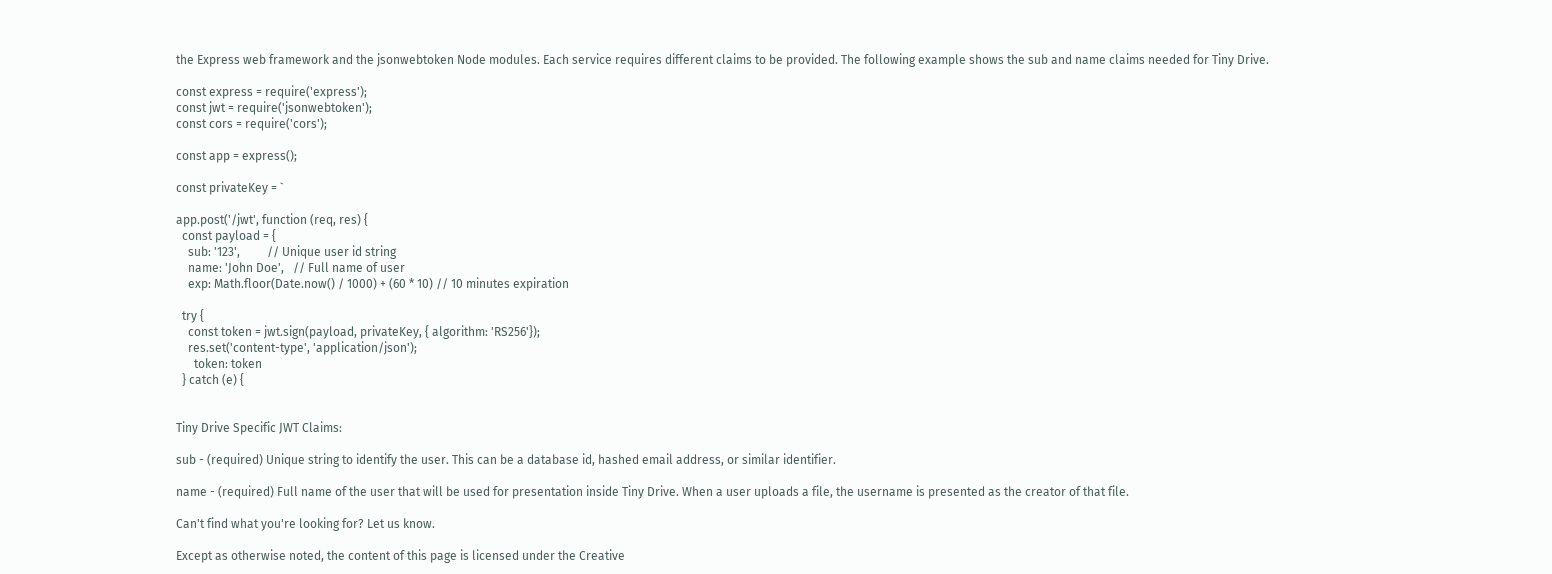the Express web framework and the jsonwebtoken Node modules. Each service requires different claims to be provided. The following example shows the sub and name claims needed for Tiny Drive.

const express = require('express');
const jwt = require('jsonwebtoken');
const cors = require('cors');

const app = express();

const privateKey = `

app.post('/jwt', function (req, res) {
  const payload = {
    sub: '123',         // Unique user id string
    name: 'John Doe',   // Full name of user
    exp: Math.floor(Date.now() / 1000) + (60 * 10) // 10 minutes expiration

  try {
    const token = jwt.sign(payload, privateKey, { algorithm: 'RS256'});
    res.set('content-type', 'application/json');
      token: token
  } catch (e) {


Tiny Drive Specific JWT Claims:

sub - (required) Unique string to identify the user. This can be a database id, hashed email address, or similar identifier.

name - (required) Full name of the user that will be used for presentation inside Tiny Drive. When a user uploads a file, the username is presented as the creator of that file.

Can't find what you're looking for? Let us know.

Except as otherwise noted, the content of this page is licensed under the Creative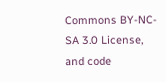Commons BY-NC-SA 3.0 License, and code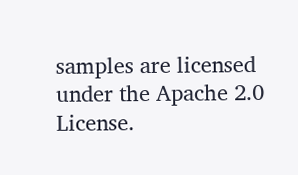samples are licensed under the Apache 2.0 License.